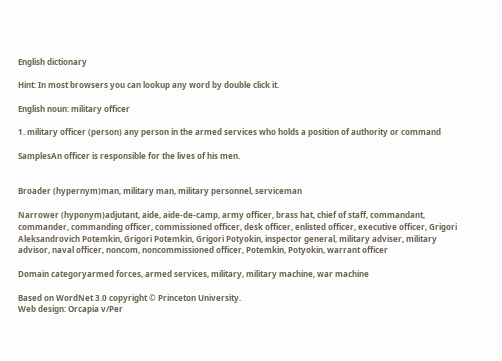English dictionary

Hint: In most browsers you can lookup any word by double click it.

English noun: military officer

1. military officer (person) any person in the armed services who holds a position of authority or command

SamplesAn officer is responsible for the lives of his men.


Broader (hypernym)man, military man, military personnel, serviceman

Narrower (hyponym)adjutant, aide, aide-de-camp, army officer, brass hat, chief of staff, commandant, commander, commanding officer, commissioned officer, desk officer, enlisted officer, executive officer, Grigori Aleksandrovich Potemkin, Grigori Potemkin, Grigori Potyokin, inspector general, military adviser, military advisor, naval officer, noncom, noncommissioned officer, Potemkin, Potyokin, warrant officer

Domain categoryarmed forces, armed services, military, military machine, war machine

Based on WordNet 3.0 copyright © Princeton University.
Web design: Orcapia v/Per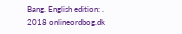Bang. English edition: .
2018 onlineordbog.dk